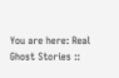You are here: Real Ghost Stories ::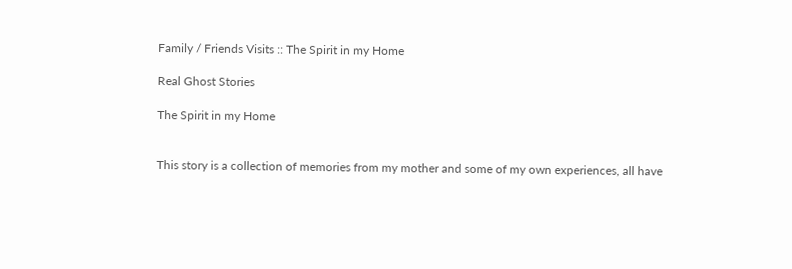Family / Friends Visits :: The Spirit in my Home

Real Ghost Stories

The Spirit in my Home


This story is a collection of memories from my mother and some of my own experiences, all have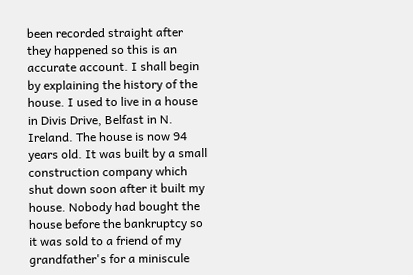been recorded straight after they happened so this is an accurate account. I shall begin by explaining the history of the house. I used to live in a house in Divis Drive, Belfast in N. Ireland. The house is now 94 years old. It was built by a small construction company which shut down soon after it built my house. Nobody had bought the house before the bankruptcy so it was sold to a friend of my grandfather's for a miniscule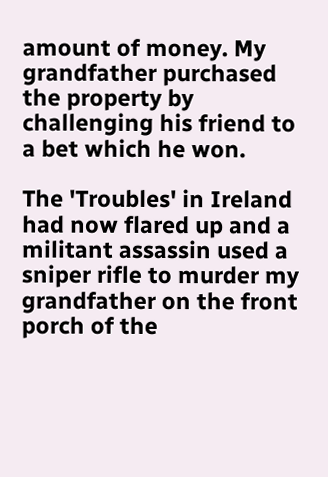amount of money. My grandfather purchased the property by challenging his friend to a bet which he won.

The 'Troubles' in Ireland had now flared up and a militant assassin used a sniper rifle to murder my grandfather on the front porch of the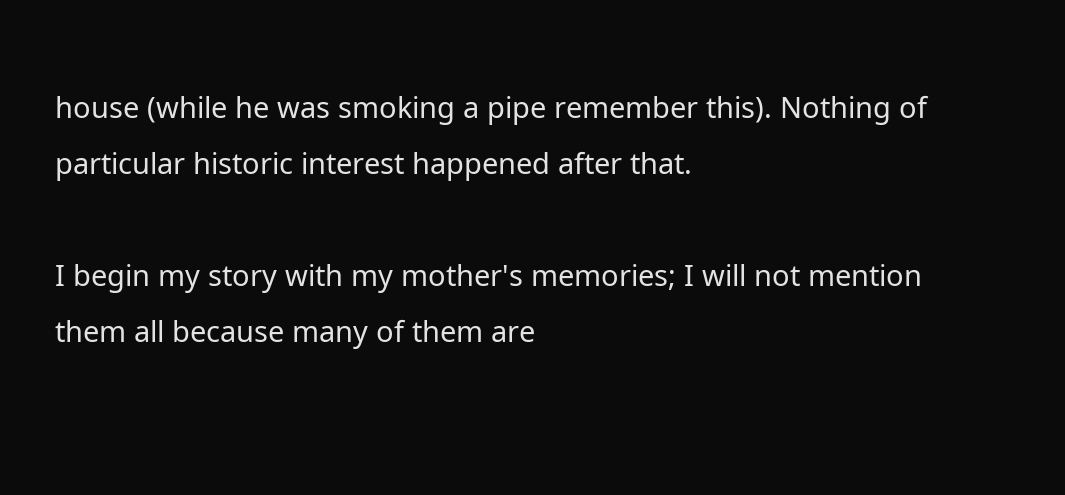house (while he was smoking a pipe remember this). Nothing of particular historic interest happened after that.

I begin my story with my mother's memories; I will not mention them all because many of them are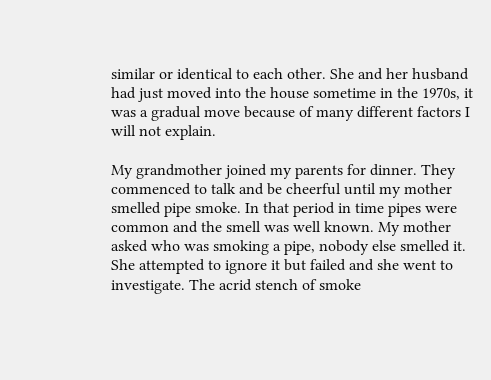similar or identical to each other. She and her husband had just moved into the house sometime in the 1970s, it was a gradual move because of many different factors I will not explain.

My grandmother joined my parents for dinner. They commenced to talk and be cheerful until my mother smelled pipe smoke. In that period in time pipes were common and the smell was well known. My mother asked who was smoking a pipe, nobody else smelled it. She attempted to ignore it but failed and she went to investigate. The acrid stench of smoke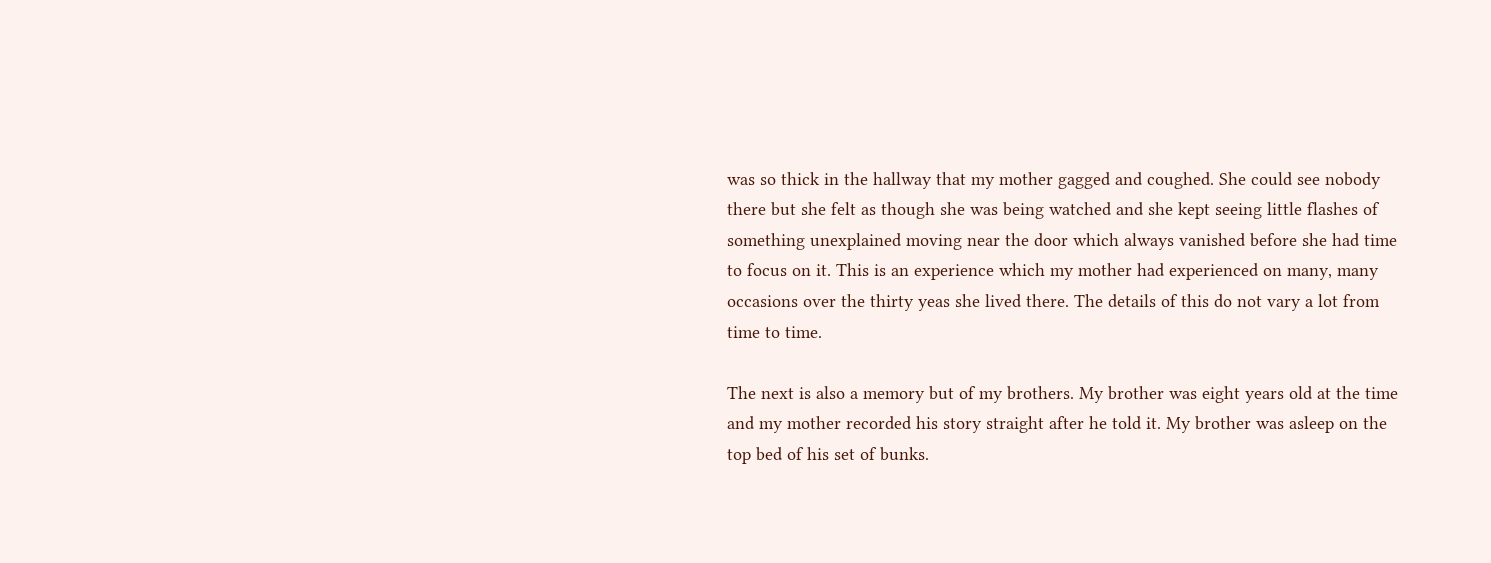was so thick in the hallway that my mother gagged and coughed. She could see nobody there but she felt as though she was being watched and she kept seeing little flashes of something unexplained moving near the door which always vanished before she had time to focus on it. This is an experience which my mother had experienced on many, many occasions over the thirty yeas she lived there. The details of this do not vary a lot from time to time.

The next is also a memory but of my brothers. My brother was eight years old at the time and my mother recorded his story straight after he told it. My brother was asleep on the top bed of his set of bunks.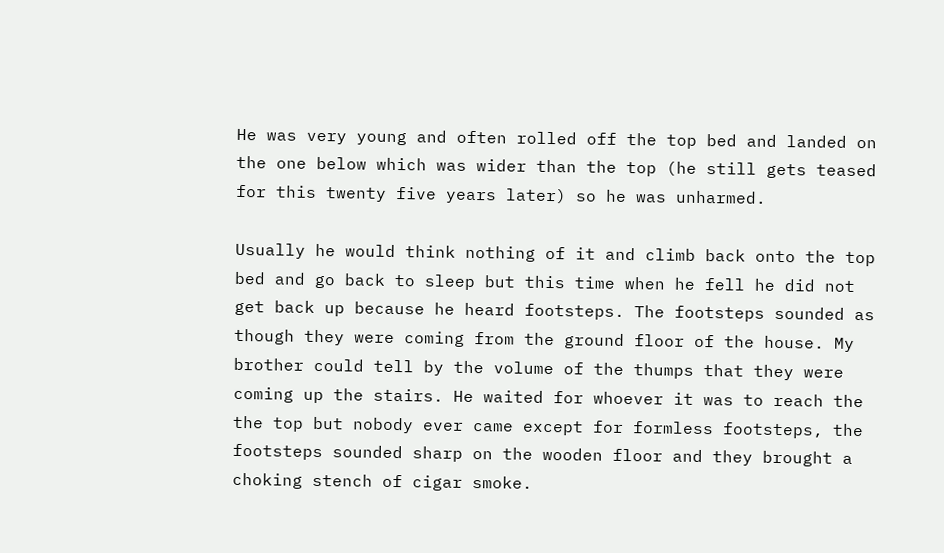He was very young and often rolled off the top bed and landed on the one below which was wider than the top (he still gets teased for this twenty five years later) so he was unharmed.

Usually he would think nothing of it and climb back onto the top bed and go back to sleep but this time when he fell he did not get back up because he heard footsteps. The footsteps sounded as though they were coming from the ground floor of the house. My brother could tell by the volume of the thumps that they were coming up the stairs. He waited for whoever it was to reach the the top but nobody ever came except for formless footsteps, the footsteps sounded sharp on the wooden floor and they brought a choking stench of cigar smoke.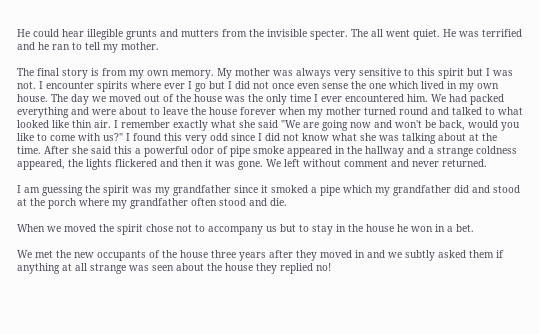He could hear illegible grunts and mutters from the invisible specter. The all went quiet. He was terrified and he ran to tell my mother.

The final story is from my own memory. My mother was always very sensitive to this spirit but I was not. I encounter spirits where ever I go but I did not once even sense the one which lived in my own house. The day we moved out of the house was the only time I ever encountered him. We had packed everything and were about to leave the house forever when my mother turned round and talked to what looked like thin air. I remember exactly what she said "We are going now and won't be back, would you like to come with us?" I found this very odd since I did not know what she was talking about at the time. After she said this a powerful odor of pipe smoke appeared in the hallway and a strange coldness appeared, the lights flickered and then it was gone. We left without comment and never returned.

I am guessing the spirit was my grandfather since it smoked a pipe which my grandfather did and stood at the porch where my grandfather often stood and die.

When we moved the spirit chose not to accompany us but to stay in the house he won in a bet.

We met the new occupants of the house three years after they moved in and we subtly asked them if anything at all strange was seen about the house they replied no!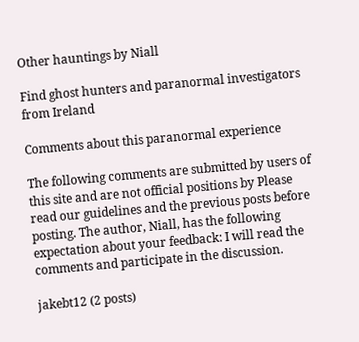Other hauntings by Niall

Find ghost hunters and paranormal investigators from Ireland

Comments about this paranormal experience

The following comments are submitted by users of this site and are not official positions by Please read our guidelines and the previous posts before posting. The author, Niall, has the following expectation about your feedback: I will read the comments and participate in the discussion.

jakebt12 (2 posts)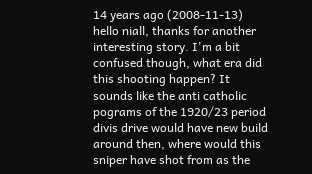14 years ago (2008-11-13)
hello niall, thanks for another interesting story. I'm a bit confused though, what era did this shooting happen? It sounds like the anti catholic pograms of the 1920/23 period divis drive would have new build around then, where would this sniper have shot from as the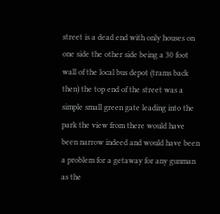street is a dead end with only houses on one side the other side being a 30 foot wall of the local bus depot (trams back then) the top end of the street was a simple small green gate leading into the park the view from there would have been narrow indeed and would have been a problem for a getaway for any gunman as the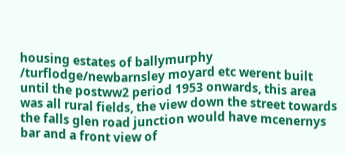housing estates of ballymurphy /turflodge/newbarnsley moyard etc werent built until the postww2 period 1953 onwards, this area was all rural fields, the view down the street towards the falls glen road junction would have mcenernys bar and a front view of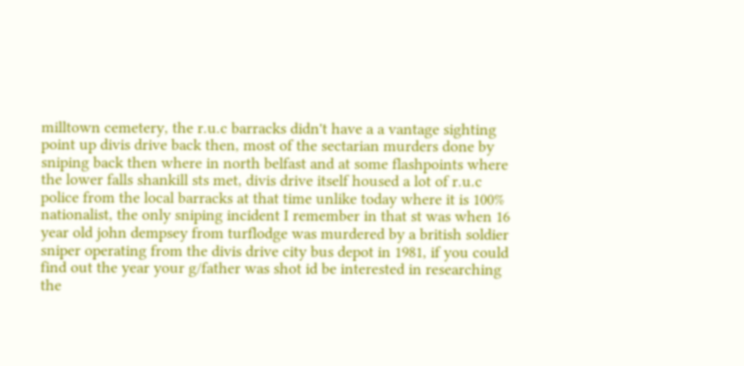milltown cemetery, the r.u.c barracks didn't have a a vantage sighting point up divis drive back then, most of the sectarian murders done by sniping back then where in north belfast and at some flashpoints where the lower falls shankill sts met, divis drive itself housed a lot of r.u.c police from the local barracks at that time unlike today where it is 100% nationalist, the only sniping incident I remember in that st was when 16 year old john dempsey from turflodge was murdered by a british soldier sniper operating from the divis drive city bus depot in 1981, if you could find out the year your g/father was shot id be interested in researching the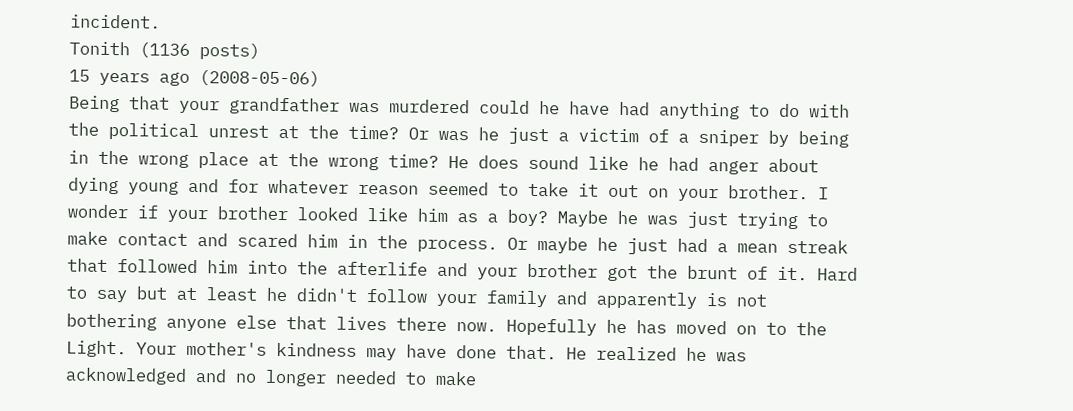incident.
Tonith (1136 posts)
15 years ago (2008-05-06)
Being that your grandfather was murdered could he have had anything to do with the political unrest at the time? Or was he just a victim of a sniper by being in the wrong place at the wrong time? He does sound like he had anger about dying young and for whatever reason seemed to take it out on your brother. I wonder if your brother looked like him as a boy? Maybe he was just trying to make contact and scared him in the process. Or maybe he just had a mean streak that followed him into the afterlife and your brother got the brunt of it. Hard to say but at least he didn't follow your family and apparently is not bothering anyone else that lives there now. Hopefully he has moved on to the Light. Your mother's kindness may have done that. He realized he was acknowledged and no longer needed to make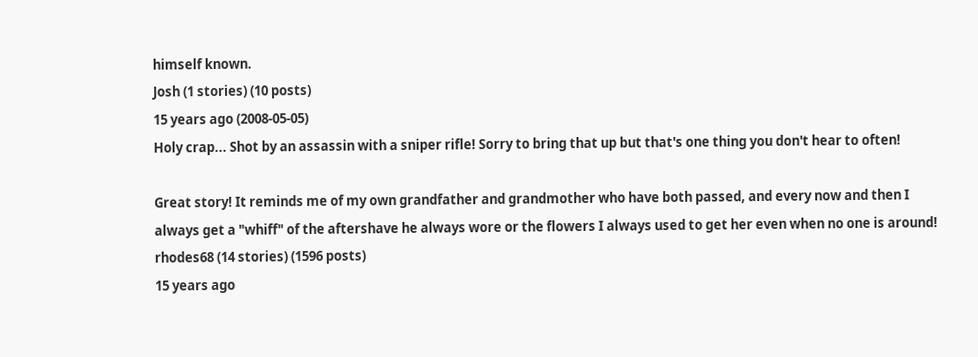himself known.
Josh (1 stories) (10 posts)
15 years ago (2008-05-05)
Holy crap... Shot by an assassin with a sniper rifle! Sorry to bring that up but that's one thing you don't hear to often!

Great story! It reminds me of my own grandfather and grandmother who have both passed, and every now and then I always get a "whiff" of the aftershave he always wore or the flowers I always used to get her even when no one is around!
rhodes68 (14 stories) (1596 posts)
15 years ago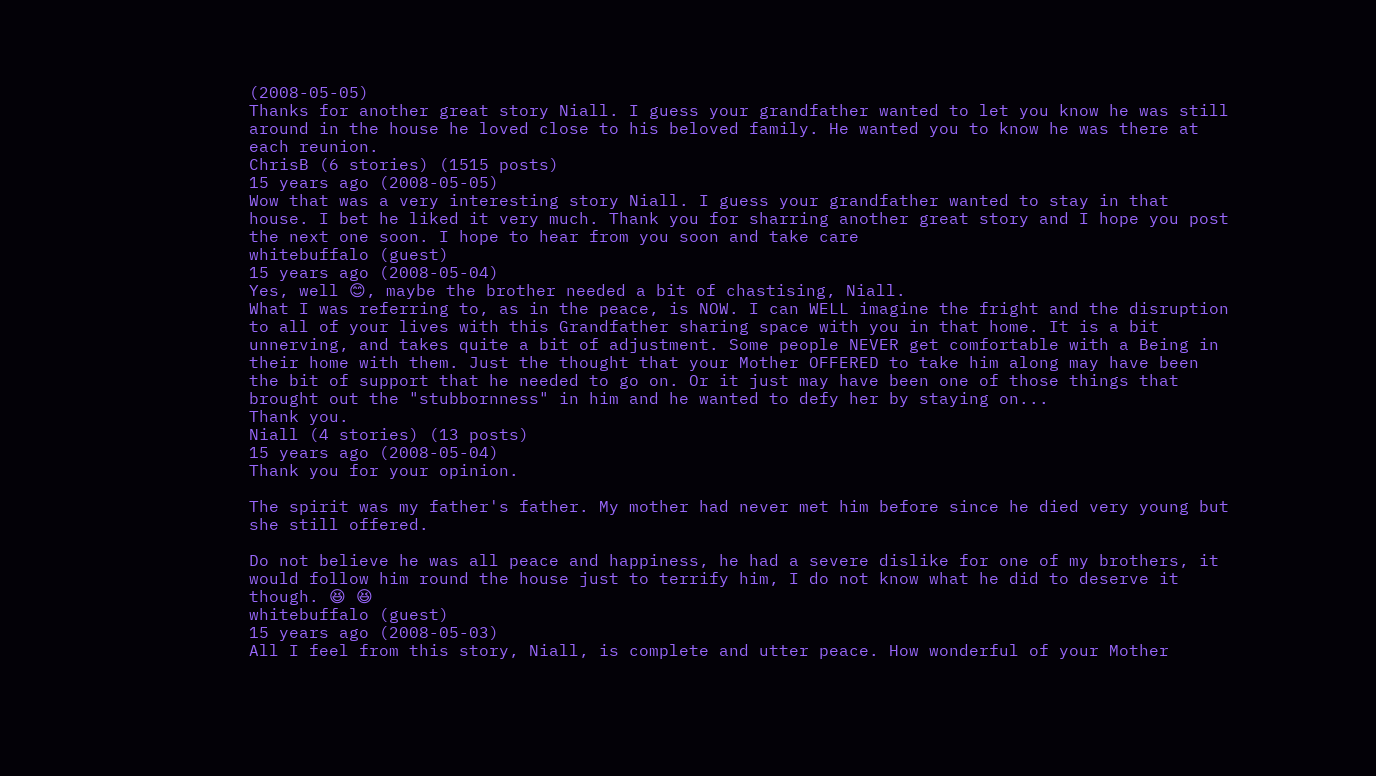(2008-05-05)
Thanks for another great story Niall. I guess your grandfather wanted to let you know he was still around in the house he loved close to his beloved family. He wanted you to know he was there at each reunion.
ChrisB (6 stories) (1515 posts)
15 years ago (2008-05-05)
Wow that was a very interesting story Niall. I guess your grandfather wanted to stay in that house. I bet he liked it very much. Thank you for sharring another great story and I hope you post the next one soon. I hope to hear from you soon and take care
whitebuffalo (guest)
15 years ago (2008-05-04)
Yes, well 😊, maybe the brother needed a bit of chastising, Niall.
What I was referring to, as in the peace, is NOW. I can WELL imagine the fright and the disruption to all of your lives with this Grandfather sharing space with you in that home. It is a bit unnerving, and takes quite a bit of adjustment. Some people NEVER get comfortable with a Being in their home with them. Just the thought that your Mother OFFERED to take him along may have been the bit of support that he needed to go on. Or it just may have been one of those things that brought out the "stubbornness" in him and he wanted to defy her by staying on...
Thank you.
Niall (4 stories) (13 posts)
15 years ago (2008-05-04)
Thank you for your opinion.

The spirit was my father's father. My mother had never met him before since he died very young but she still offered.

Do not believe he was all peace and happiness, he had a severe dislike for one of my brothers, it would follow him round the house just to terrify him, I do not know what he did to deserve it though. 😆 😆
whitebuffalo (guest)
15 years ago (2008-05-03)
All I feel from this story, Niall, is complete and utter peace. How wonderful of your Mother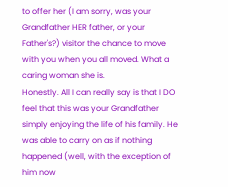to offer her (I am sorry, was your Grandfather HER father, or your Father's?) visitor the chance to move with you when you all moved. What a caring woman she is.
Honestly. All I can really say is that I DO feel that this was your Grandfather simply enjoying the life of his family. He was able to carry on as if nothing happened (well, with the exception of him now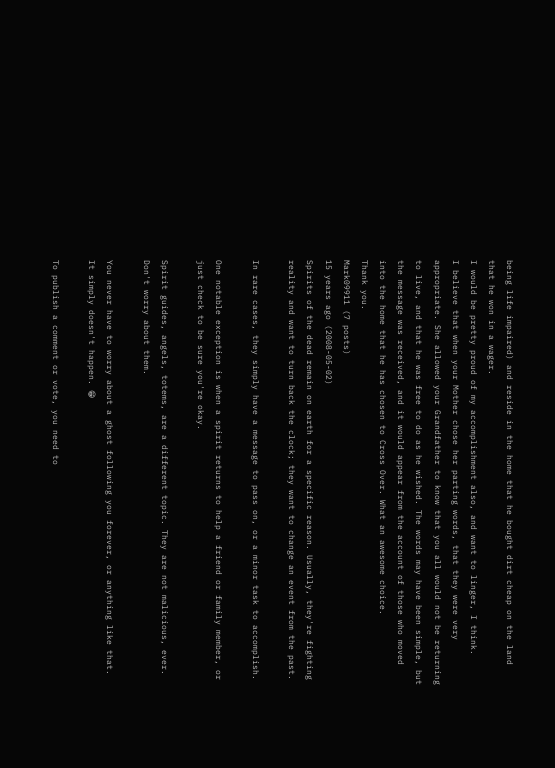being life impaired) and reside in the home that he bought dirt cheap on the land that he won in a wager.
I would be pretty proud of my accomplishment also, and want to linger, I think.
I believe that when your Mother chose her parting words, that they were very appropriate. She allowed your Grandfather to know that you all would not be returning to live, and that he was free to do as he wished. The words may have been simple, but the message was received, and it would appear from the account of those who moved into the home that he has chosen to Cross Over. What an awesome choice.
Thank you.
Mark09911 (7 posts)
15 years ago (2008-05-02)
Spirits of the dead remain on earth for a specific reason. Usually, they're fighting reality and want to turn back the clock; they want to change an event from the past.

In rare cases, they simply have a message to pass on, or a minor task to accomplish.

One notable exception is when a spirit returns to help a friend or family member, or just check to be sure you're okay.

Spirit guides, angels, totems, are a different topic. They are not malicious, ever. Don't worry about them.

You never have to worry about a ghost following you forever, or anything like that. It simply doesn't happen. 😁

To publish a comment or vote, you need to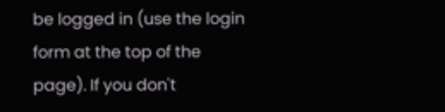be logged in (use the login form at the top of the page). If you don't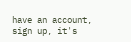have an account, sign up, it's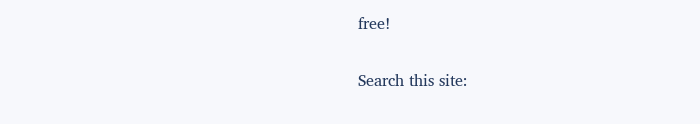free!

Search this site: